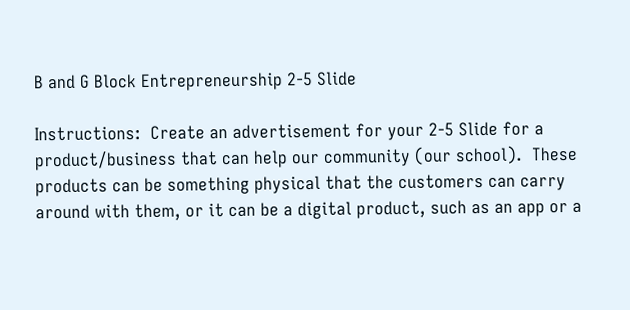B and G Block Entrepreneurship 2-5 Slide

Instructions:  Create an advertisement for your 2-5 Slide for a product/business that can help our community (our school).  These products can be something physical that the customers can carry around with them, or it can be a digital product, such as an app or a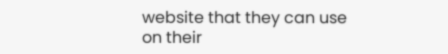website that they can use on their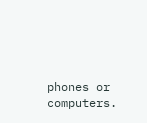phones or computers.